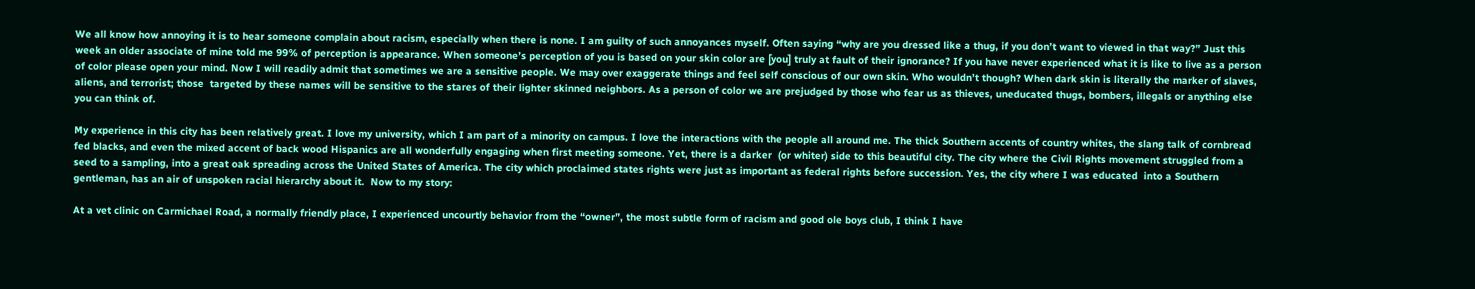We all know how annoying it is to hear someone complain about racism, especially when there is none. I am guilty of such annoyances myself. Often saying “why are you dressed like a thug, if you don’t want to viewed in that way?” Just this week an older associate of mine told me 99% of perception is appearance. When someone’s perception of you is based on your skin color are [you] truly at fault of their ignorance? If you have never experienced what it is like to live as a person of color please open your mind. Now I will readily admit that sometimes we are a sensitive people. We may over exaggerate things and feel self conscious of our own skin. Who wouldn’t though? When dark skin is literally the marker of slaves, aliens, and terrorist; those  targeted by these names will be sensitive to the stares of their lighter skinned neighbors. As a person of color we are prejudged by those who fear us as thieves, uneducated thugs, bombers, illegals or anything else you can think of.

My experience in this city has been relatively great. I love my university, which I am part of a minority on campus. I love the interactions with the people all around me. The thick Southern accents of country whites, the slang talk of cornbread fed blacks, and even the mixed accent of back wood Hispanics are all wonderfully engaging when first meeting someone. Yet, there is a darker  (or whiter) side to this beautiful city. The city where the Civil Rights movement struggled from a seed to a sampling, into a great oak spreading across the United States of America. The city which proclaimed states rights were just as important as federal rights before succession. Yes, the city where I was educated  into a Southern gentleman, has an air of unspoken racial hierarchy about it.  Now to my story:

At a vet clinic on Carmichael Road, a normally friendly place, I experienced uncourtly behavior from the “owner”, the most subtle form of racism and good ole boys club, I think I have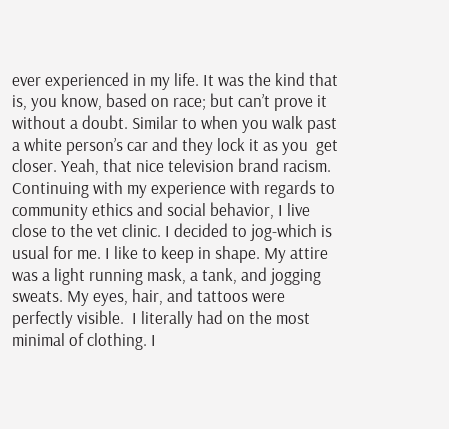ever experienced in my life. It was the kind that is, you know, based on race; but can’t prove it without a doubt. Similar to when you walk past a white person’s car and they lock it as you  get closer. Yeah, that nice television brand racism. Continuing with my experience with regards to community ethics and social behavior, I live close to the vet clinic. I decided to jog-which is usual for me. I like to keep in shape. My attire was a light running mask, a tank, and jogging sweats. My eyes, hair, and tattoos were perfectly visible.  I literally had on the most minimal of clothing. I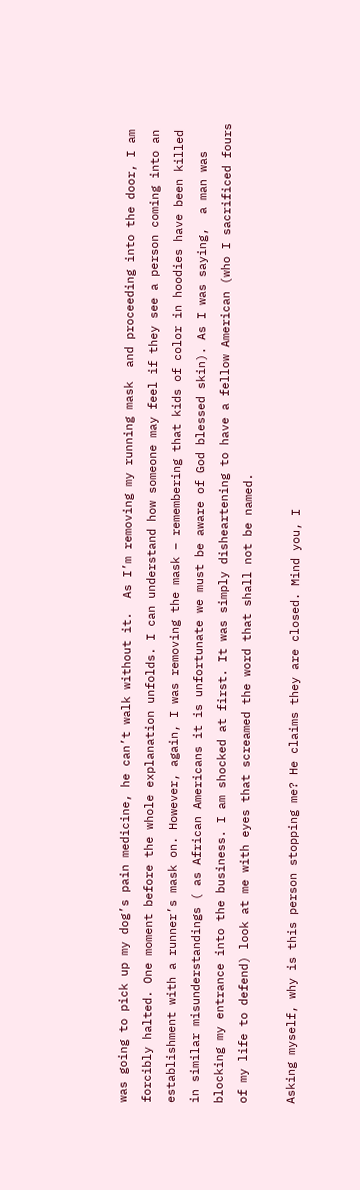was going to pick up my dog’s pain medicine, he can’t walk without it.  As I’m removing my running mask  and proceeding into the door, I am forcibly halted. One moment before the whole explanation unfolds. I can understand how someone may feel if they see a person coming into an establishment with a runner’s mask on. However, again, I was removing the mask – remembering that kids of color in hoodies have been killed in similar misunderstandings ( as African Americans it is unfortunate we must be aware of God blessed skin). As I was saying,  a man was blocking my entrance into the business. I am shocked at first. It was simply disheartening to have a fellow American (who I sacrificed fours of my life to defend) look at me with eyes that screamed the word that shall not be named.

Asking myself, why is this person stopping me? He claims they are closed. Mind you, I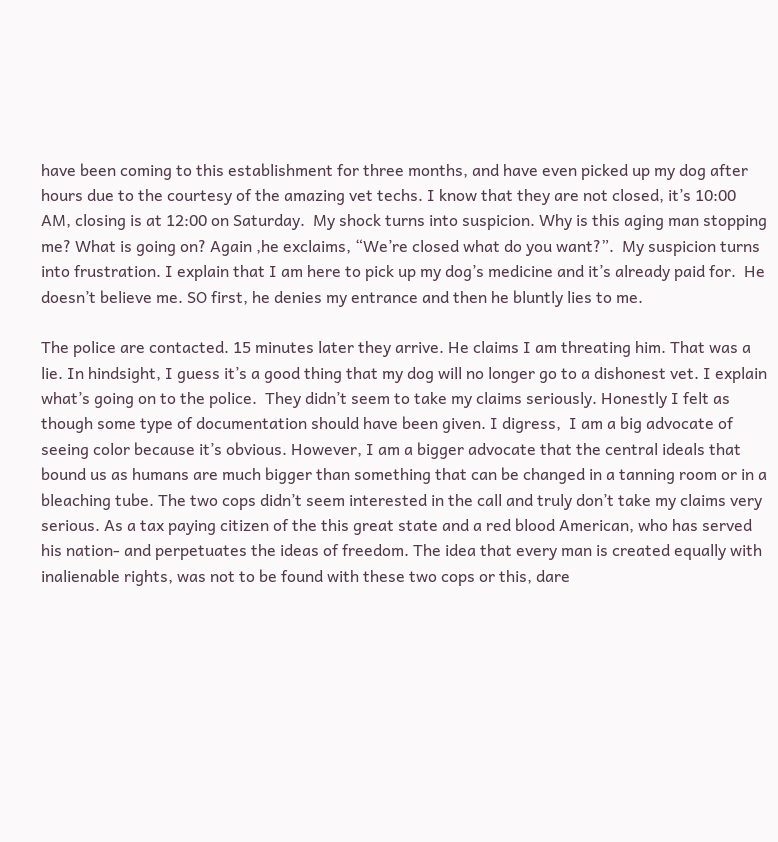have been coming to this establishment for three months, and have even picked up my dog after hours due to the courtesy of the amazing vet techs. I know that they are not closed, it’s 10:00 AM, closing is at 12:00 on Saturday.  My shock turns into suspicion. Why is this aging man stopping me? What is going on? Again ,he exclaims, “We’re closed what do you want?”.  My suspicion turns into frustration. I explain that I am here to pick up my dog’s medicine and it’s already paid for.  He doesn’t believe me. SO first, he denies my entrance and then he bluntly lies to me.

The police are contacted. 15 minutes later they arrive. He claims I am threating him. That was a lie. In hindsight, I guess it’s a good thing that my dog will no longer go to a dishonest vet. I explain what’s going on to the police.  They didn’t seem to take my claims seriously. Honestly I felt as though some type of documentation should have been given. I digress,  I am a big advocate of seeing color because it’s obvious. However, I am a bigger advocate that the central ideals that bound us as humans are much bigger than something that can be changed in a tanning room or in a bleaching tube. The two cops didn’t seem interested in the call and truly don’t take my claims very serious. As a tax paying citizen of the this great state and a red blood American, who has served his nation- and perpetuates the ideas of freedom. The idea that every man is created equally with inalienable rights, was not to be found with these two cops or this, dare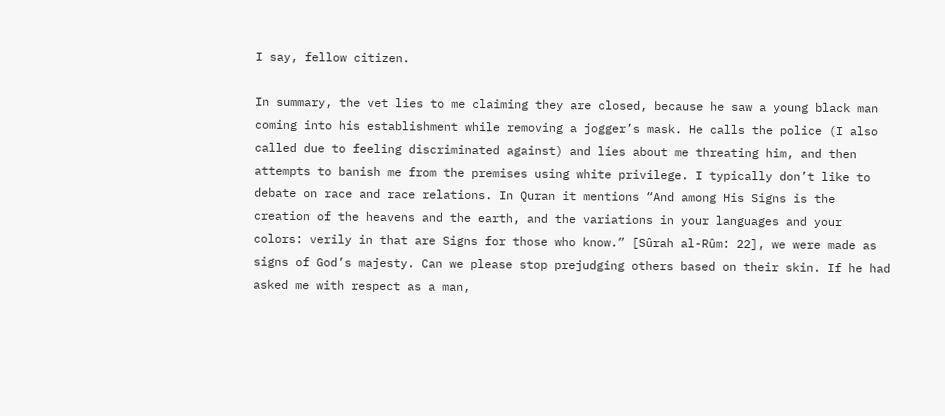I say, fellow citizen.

In summary, the vet lies to me claiming they are closed, because he saw a young black man coming into his establishment while removing a jogger’s mask. He calls the police (I also called due to feeling discriminated against) and lies about me threating him, and then attempts to banish me from the premises using white privilege. I typically don’t like to debate on race and race relations. In Quran it mentions “And among His Signs is the creation of the heavens and the earth, and the variations in your languages and your colors: verily in that are Signs for those who know.” [Sûrah al-Rûm: 22], we were made as signs of God’s majesty. Can we please stop prejudging others based on their skin. If he had asked me with respect as a man,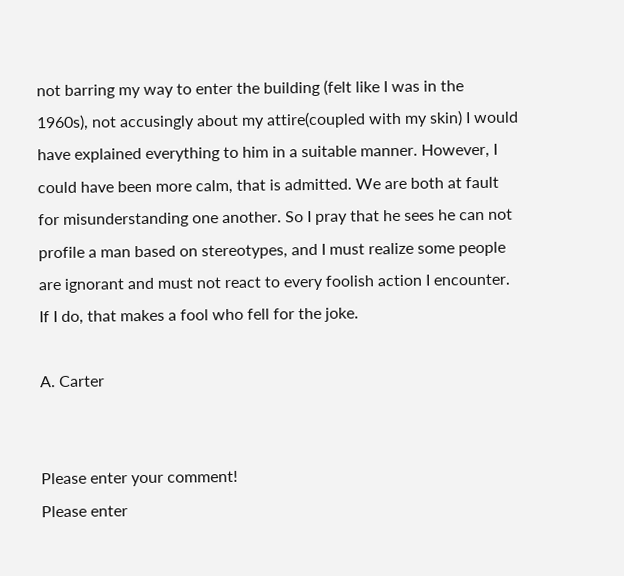not barring my way to enter the building (felt like I was in the 1960s), not accusingly about my attire(coupled with my skin) I would have explained everything to him in a suitable manner. However, I could have been more calm, that is admitted. We are both at fault for misunderstanding one another. So I pray that he sees he can not profile a man based on stereotypes, and I must realize some people are ignorant and must not react to every foolish action I encounter. If I do, that makes a fool who fell for the joke.

A. Carter


Please enter your comment!
Please enter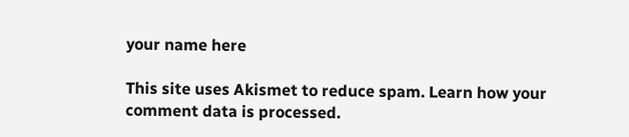your name here

This site uses Akismet to reduce spam. Learn how your comment data is processed.